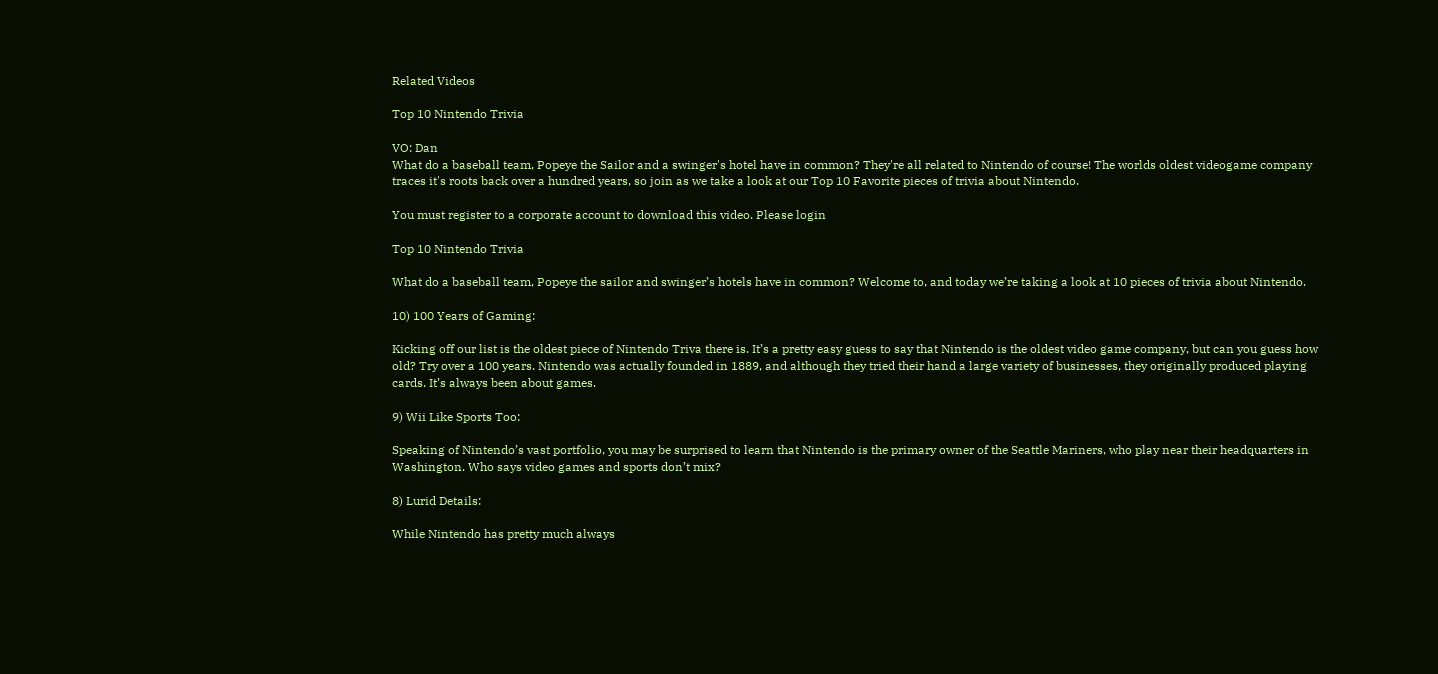Related Videos

Top 10 Nintendo Trivia

VO: Dan
What do a baseball team, Popeye the Sailor and a swinger's hotel have in common? They're all related to Nintendo of course! The worlds oldest videogame company traces it's roots back over a hundred years, so join as we take a look at our Top 10 Favorite pieces of trivia about Nintendo.

You must register to a corporate account to download this video. Please login

Top 10 Nintendo Trivia

What do a baseball team, Popeye the sailor and swinger’s hotels have in common? Welcome to, and today we’re taking a look at 10 pieces of trivia about Nintendo.

10) 100 Years of Gaming:

Kicking off our list is the oldest piece of Nintendo Triva there is. It’s a pretty easy guess to say that Nintendo is the oldest video game company, but can you guess how old? Try over a 100 years. Nintendo was actually founded in 1889, and although they tried their hand a large variety of businesses, they originally produced playing cards. It’s always been about games.

9) Wii Like Sports Too:

Speaking of Nintendo’s vast portfolio, you may be surprised to learn that Nintendo is the primary owner of the Seattle Mariners, who play near their headquarters in Washington. Who says video games and sports don’t mix?

8) Lurid Details:

While Nintendo has pretty much always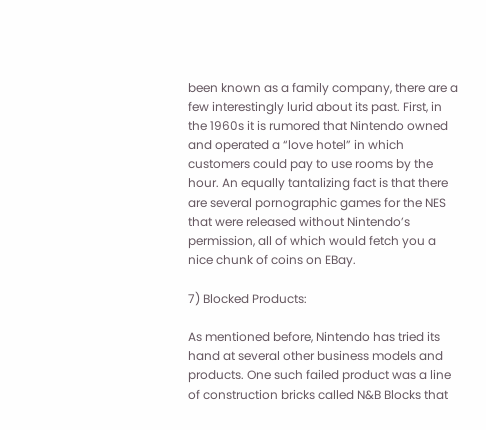been known as a family company, there are a few interestingly lurid about its past. First, in the 1960s it is rumored that Nintendo owned and operated a “love hotel” in which customers could pay to use rooms by the hour. An equally tantalizing fact is that there are several pornographic games for the NES that were released without Nintendo’s permission, all of which would fetch you a nice chunk of coins on EBay.

7) Blocked Products:

As mentioned before, Nintendo has tried its hand at several other business models and products. One such failed product was a line of construction bricks called N&B Blocks that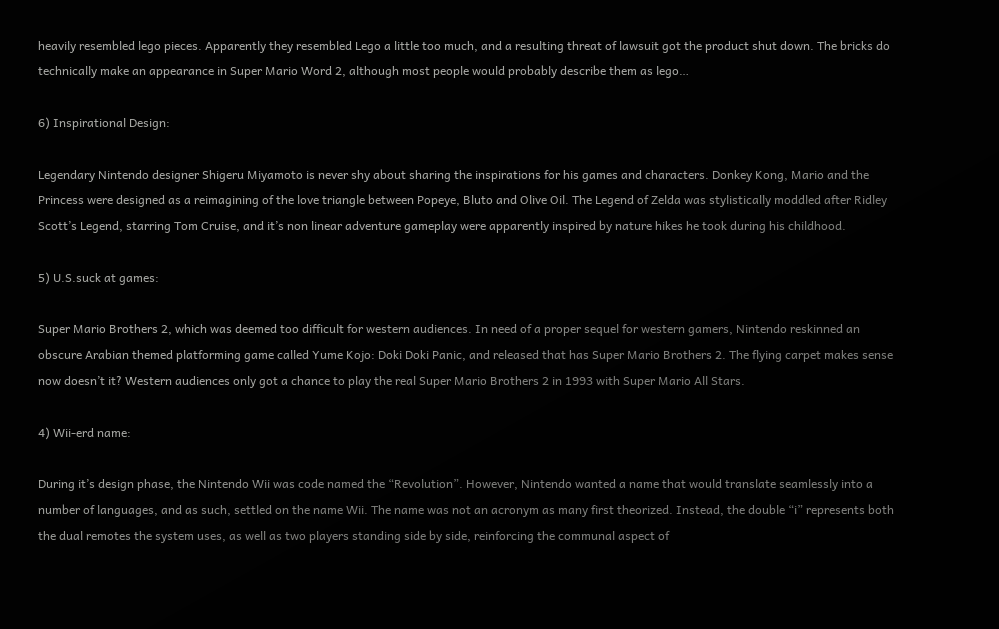heavily resembled lego pieces. Apparently they resembled Lego a little too much, and a resulting threat of lawsuit got the product shut down. The bricks do technically make an appearance in Super Mario Word 2, although most people would probably describe them as lego…

6) Inspirational Design:

Legendary Nintendo designer Shigeru Miyamoto is never shy about sharing the inspirations for his games and characters. Donkey Kong, Mario and the Princess were designed as a reimagining of the love triangle between Popeye, Bluto and Olive Oil. The Legend of Zelda was stylistically moddled after Ridley Scott’s Legend, starring Tom Cruise, and it’s non linear adventure gameplay were apparently inspired by nature hikes he took during his childhood.

5) U.S.suck at games:

Super Mario Brothers 2, which was deemed too difficult for western audiences. In need of a proper sequel for western gamers, Nintendo reskinned an obscure Arabian themed platforming game called Yume Kojo: Doki Doki Panic, and released that has Super Mario Brothers 2. The flying carpet makes sense now doesn’t it? Western audiences only got a chance to play the real Super Mario Brothers 2 in 1993 with Super Mario All Stars.

4) Wii-erd name:

During it’s design phase, the Nintendo Wii was code named the “Revolution”. However, Nintendo wanted a name that would translate seamlessly into a number of languages, and as such, settled on the name Wii. The name was not an acronym as many first theorized. Instead, the double “i” represents both the dual remotes the system uses, as well as two players standing side by side, reinforcing the communal aspect of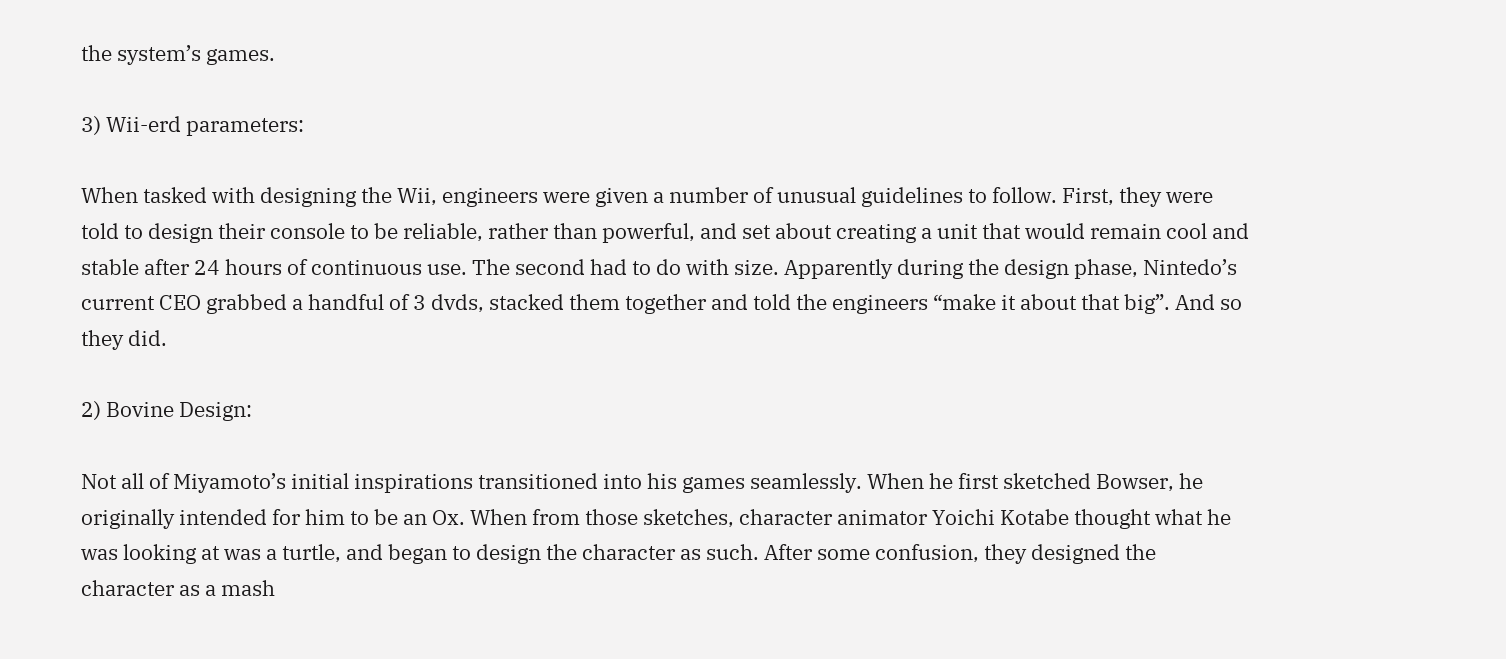the system’s games.

3) Wii-erd parameters:

When tasked with designing the Wii, engineers were given a number of unusual guidelines to follow. First, they were told to design their console to be reliable, rather than powerful, and set about creating a unit that would remain cool and stable after 24 hours of continuous use. The second had to do with size. Apparently during the design phase, Nintedo’s current CEO grabbed a handful of 3 dvds, stacked them together and told the engineers “make it about that big”. And so they did.

2) Bovine Design:

Not all of Miyamoto’s initial inspirations transitioned into his games seamlessly. When he first sketched Bowser, he originally intended for him to be an Ox. When from those sketches, character animator Yoichi Kotabe thought what he was looking at was a turtle, and began to design the character as such. After some confusion, they designed the character as a mash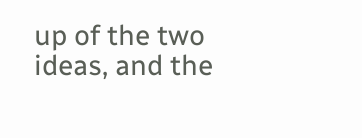up of the two ideas, and the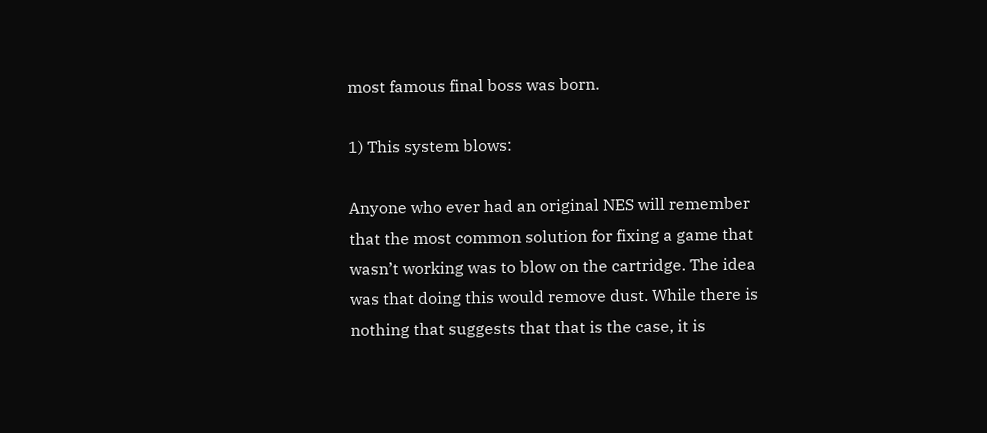most famous final boss was born.

1) This system blows:

Anyone who ever had an original NES will remember that the most common solution for fixing a game that wasn’t working was to blow on the cartridge. The idea was that doing this would remove dust. While there is nothing that suggests that that is the case, it is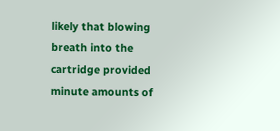likely that blowing breath into the cartridge provided minute amounts of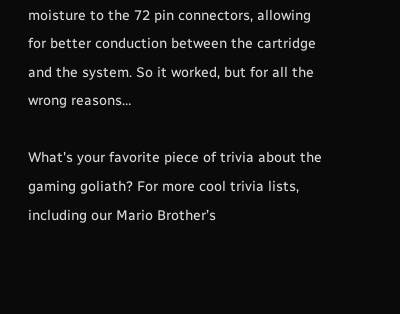moisture to the 72 pin connectors, allowing for better conduction between the cartridge and the system. So it worked, but for all the wrong reasons…

What's your favorite piece of trivia about the gaming goliath? For more cool trivia lists, including our Mario Brother’s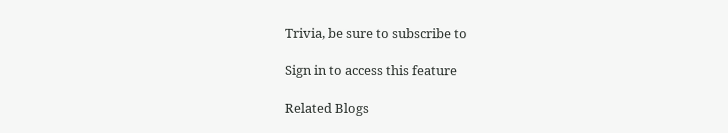Trivia, be sure to subscribe to

Sign in to access this feature

Related Blogs